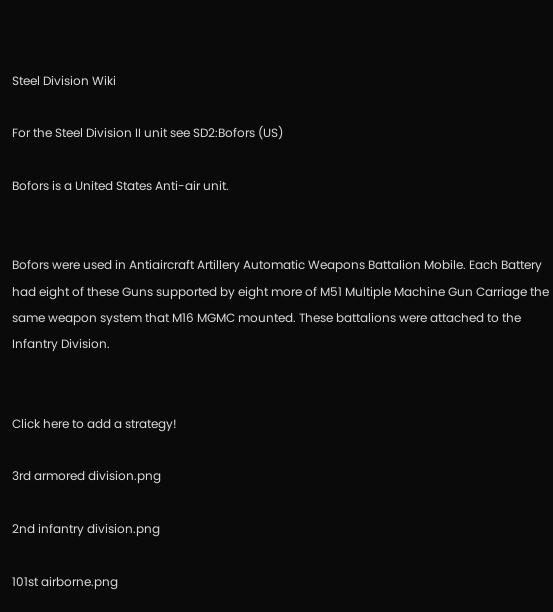Steel Division Wiki

For the Steel Division II unit see SD2:Bofors (US)

Bofors is a United States Anti-air unit.


Bofors were used in Antiaircraft Artillery Automatic Weapons Battalion Mobile. Each Battery had eight of these Guns supported by eight more of M51 Multiple Machine Gun Carriage the same weapon system that M16 MGMC mounted. These battalions were attached to the Infantry Division.


Click here to add a strategy!

3rd armored division.png

2nd infantry division.png

101st airborne.png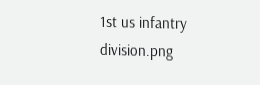1st us infantry division.png